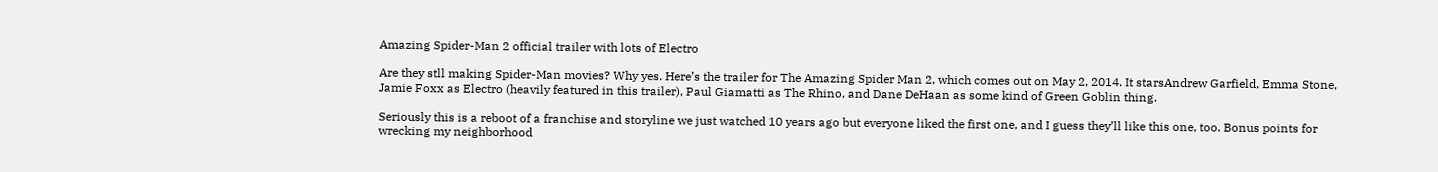Amazing Spider-Man 2 official trailer with lots of Electro

Are they stll making Spider-Man movies? Why yes. Here’s the trailer for The Amazing Spider Man 2, which comes out on May 2, 2014. It starsAndrew Garfield, Emma Stone, Jamie Foxx as Electro (heavily featured in this trailer), Paul Giamatti as The Rhino, and Dane DeHaan as some kind of Green Goblin thing.

Seriously this is a reboot of a franchise and storyline we just watched 10 years ago but everyone liked the first one, and I guess they’ll like this one, too. Bonus points for wrecking my neighborhood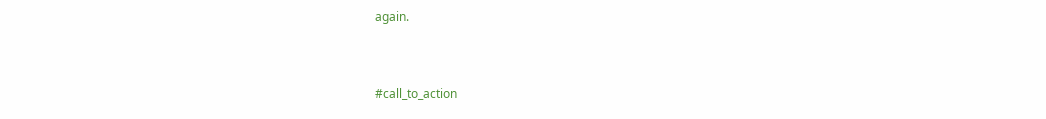again.


#call_to_action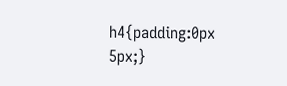h4{padding:0px 5px;}